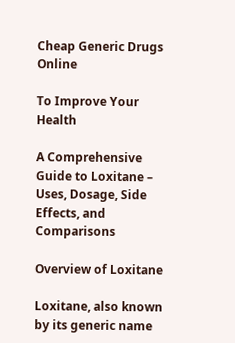Cheap Generic Drugs Online

To Improve Your Health

A Comprehensive Guide to Loxitane – Uses, Dosage, Side Effects, and Comparisons

Overview of Loxitane

Loxitane, also known by its generic name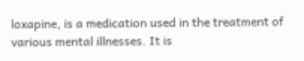loxapine, is a medication used in the treatment of various mental illnesses. It is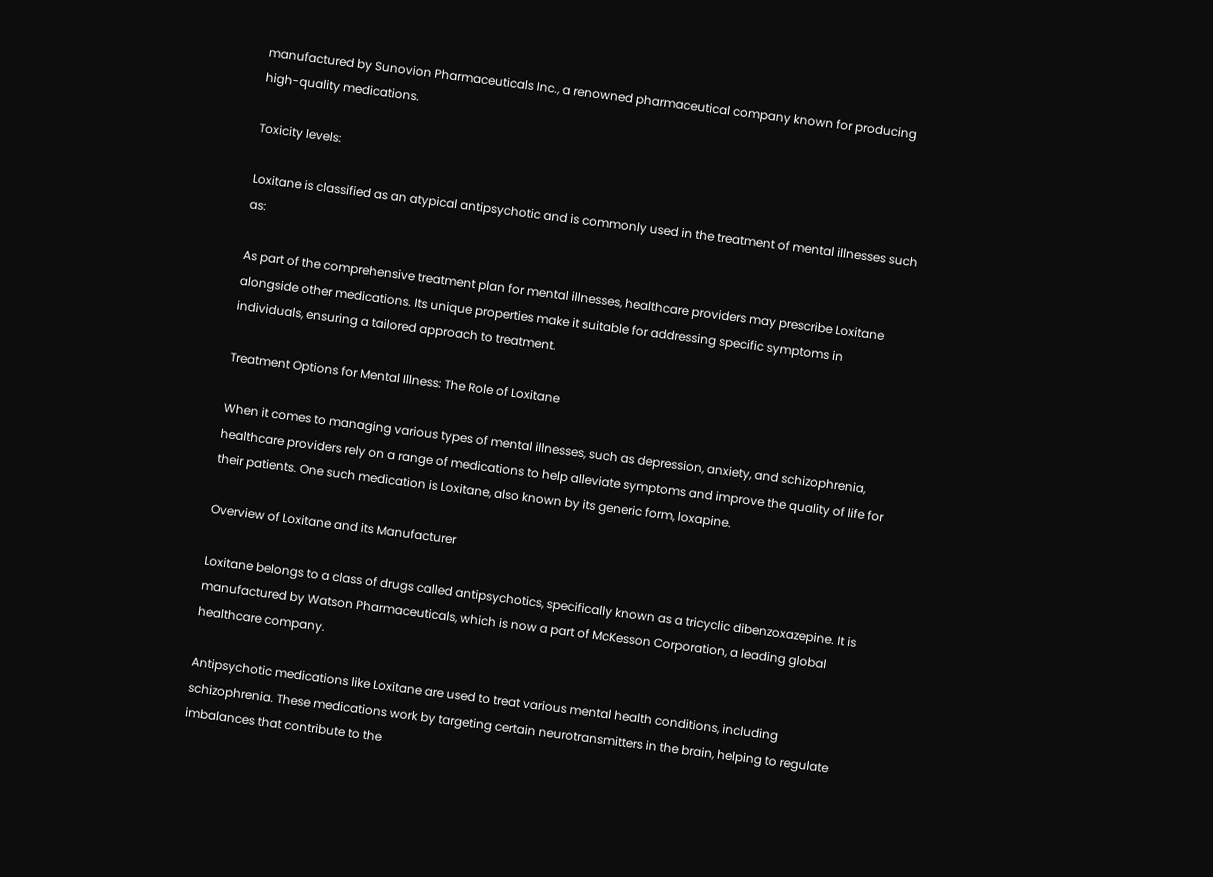manufactured by Sunovion Pharmaceuticals Inc., a renowned pharmaceutical company known for producing high-quality medications.

Toxicity levels:

Loxitane is classified as an atypical antipsychotic and is commonly used in the treatment of mental illnesses such as:

As part of the comprehensive treatment plan for mental illnesses, healthcare providers may prescribe Loxitane alongside other medications. Its unique properties make it suitable for addressing specific symptoms in individuals, ensuring a tailored approach to treatment.

Treatment Options for Mental Illness: The Role of Loxitane

When it comes to managing various types of mental illnesses, such as depression, anxiety, and schizophrenia, healthcare providers rely on a range of medications to help alleviate symptoms and improve the quality of life for their patients. One such medication is Loxitane, also known by its generic form, loxapine.

Overview of Loxitane and its Manufacturer

Loxitane belongs to a class of drugs called antipsychotics, specifically known as a tricyclic dibenzoxazepine. It is manufactured by Watson Pharmaceuticals, which is now a part of McKesson Corporation, a leading global healthcare company.

Antipsychotic medications like Loxitane are used to treat various mental health conditions, including schizophrenia. These medications work by targeting certain neurotransmitters in the brain, helping to regulate imbalances that contribute to the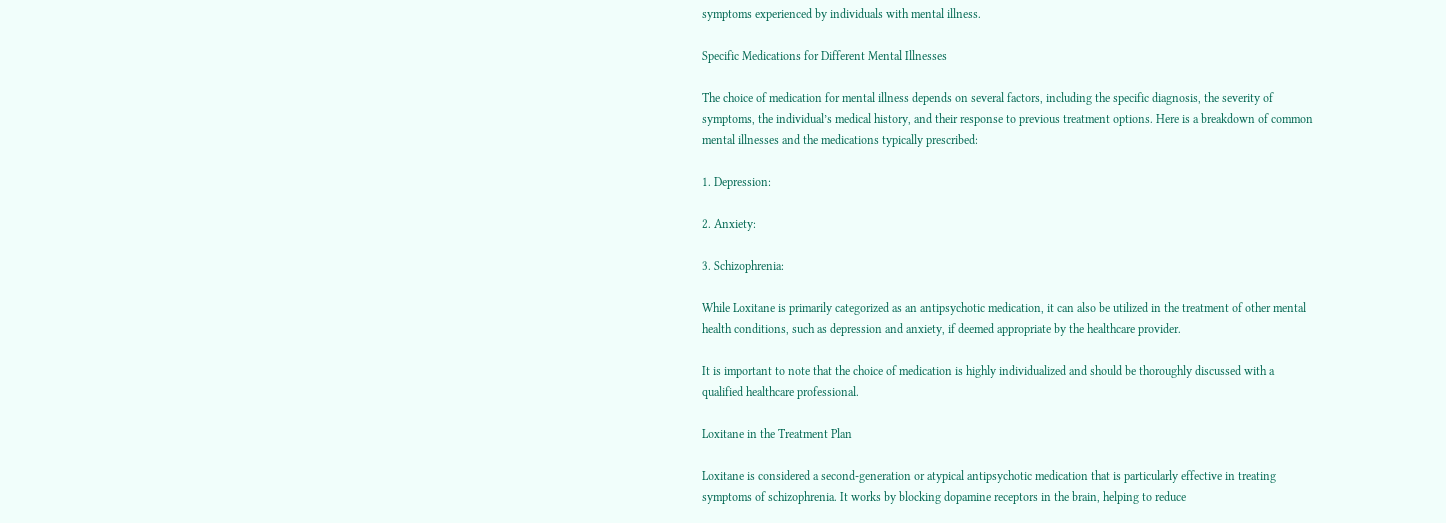symptoms experienced by individuals with mental illness.

Specific Medications for Different Mental Illnesses

The choice of medication for mental illness depends on several factors, including the specific diagnosis, the severity of symptoms, the individual’s medical history, and their response to previous treatment options. Here is a breakdown of common mental illnesses and the medications typically prescribed:

1. Depression:

2. Anxiety:

3. Schizophrenia:

While Loxitane is primarily categorized as an antipsychotic medication, it can also be utilized in the treatment of other mental health conditions, such as depression and anxiety, if deemed appropriate by the healthcare provider.

It is important to note that the choice of medication is highly individualized and should be thoroughly discussed with a qualified healthcare professional.

Loxitane in the Treatment Plan

Loxitane is considered a second-generation or atypical antipsychotic medication that is particularly effective in treating symptoms of schizophrenia. It works by blocking dopamine receptors in the brain, helping to reduce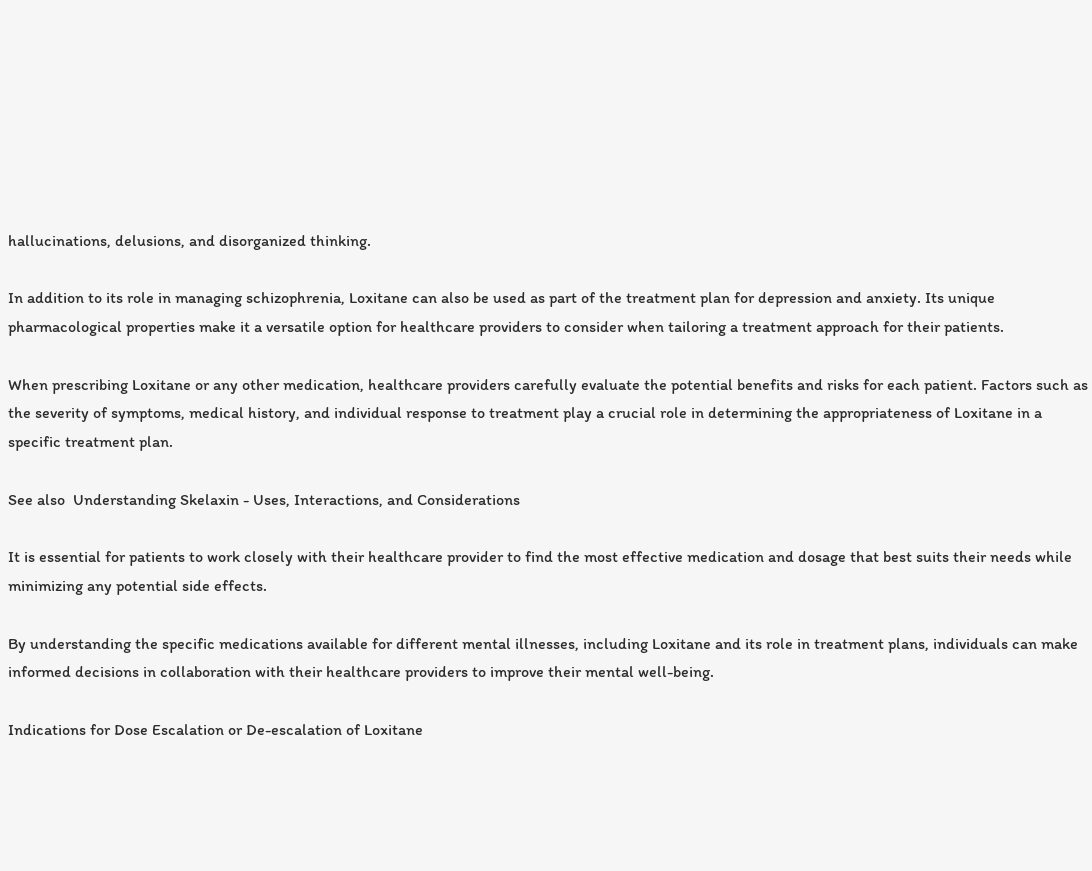hallucinations, delusions, and disorganized thinking.

In addition to its role in managing schizophrenia, Loxitane can also be used as part of the treatment plan for depression and anxiety. Its unique pharmacological properties make it a versatile option for healthcare providers to consider when tailoring a treatment approach for their patients.

When prescribing Loxitane or any other medication, healthcare providers carefully evaluate the potential benefits and risks for each patient. Factors such as the severity of symptoms, medical history, and individual response to treatment play a crucial role in determining the appropriateness of Loxitane in a specific treatment plan.

See also  Understanding Skelaxin - Uses, Interactions, and Considerations

It is essential for patients to work closely with their healthcare provider to find the most effective medication and dosage that best suits their needs while minimizing any potential side effects.

By understanding the specific medications available for different mental illnesses, including Loxitane and its role in treatment plans, individuals can make informed decisions in collaboration with their healthcare providers to improve their mental well-being.

Indications for Dose Escalation or De-escalation of Loxitane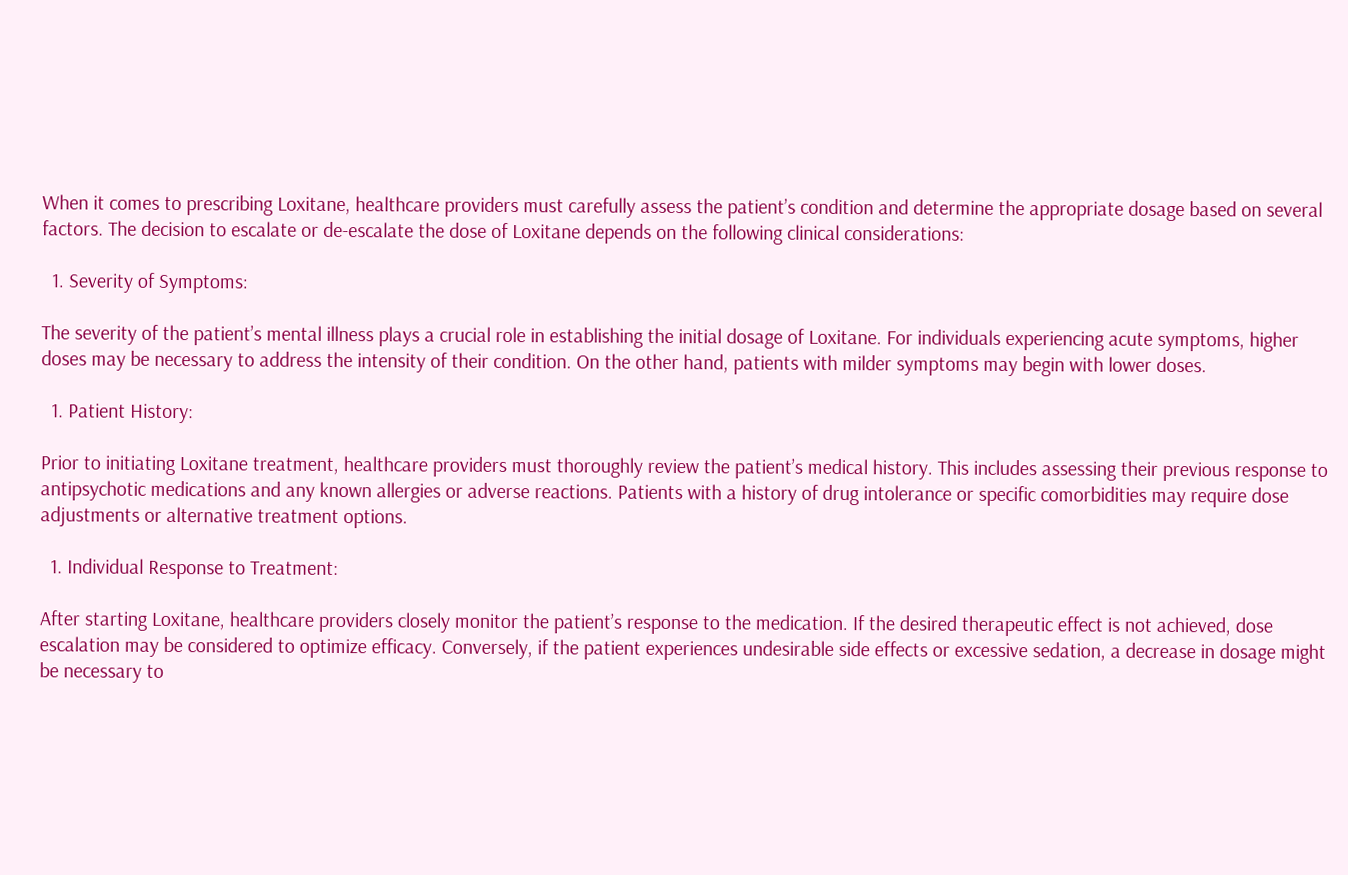When it comes to prescribing Loxitane, healthcare providers must carefully assess the patient’s condition and determine the appropriate dosage based on several factors. The decision to escalate or de-escalate the dose of Loxitane depends on the following clinical considerations:

  1. Severity of Symptoms:

The severity of the patient’s mental illness plays a crucial role in establishing the initial dosage of Loxitane. For individuals experiencing acute symptoms, higher doses may be necessary to address the intensity of their condition. On the other hand, patients with milder symptoms may begin with lower doses.

  1. Patient History:

Prior to initiating Loxitane treatment, healthcare providers must thoroughly review the patient’s medical history. This includes assessing their previous response to antipsychotic medications and any known allergies or adverse reactions. Patients with a history of drug intolerance or specific comorbidities may require dose adjustments or alternative treatment options.

  1. Individual Response to Treatment:

After starting Loxitane, healthcare providers closely monitor the patient’s response to the medication. If the desired therapeutic effect is not achieved, dose escalation may be considered to optimize efficacy. Conversely, if the patient experiences undesirable side effects or excessive sedation, a decrease in dosage might be necessary to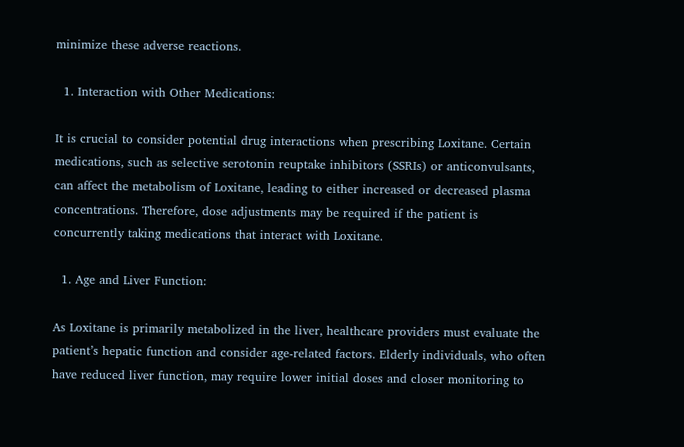minimize these adverse reactions.

  1. Interaction with Other Medications:

It is crucial to consider potential drug interactions when prescribing Loxitane. Certain medications, such as selective serotonin reuptake inhibitors (SSRIs) or anticonvulsants, can affect the metabolism of Loxitane, leading to either increased or decreased plasma concentrations. Therefore, dose adjustments may be required if the patient is concurrently taking medications that interact with Loxitane.

  1. Age and Liver Function:

As Loxitane is primarily metabolized in the liver, healthcare providers must evaluate the patient’s hepatic function and consider age-related factors. Elderly individuals, who often have reduced liver function, may require lower initial doses and closer monitoring to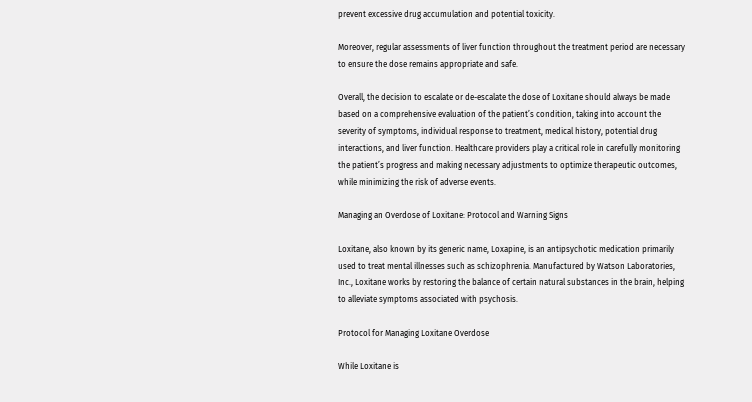prevent excessive drug accumulation and potential toxicity.

Moreover, regular assessments of liver function throughout the treatment period are necessary to ensure the dose remains appropriate and safe.

Overall, the decision to escalate or de-escalate the dose of Loxitane should always be made based on a comprehensive evaluation of the patient’s condition, taking into account the severity of symptoms, individual response to treatment, medical history, potential drug interactions, and liver function. Healthcare providers play a critical role in carefully monitoring the patient’s progress and making necessary adjustments to optimize therapeutic outcomes, while minimizing the risk of adverse events.

Managing an Overdose of Loxitane: Protocol and Warning Signs

Loxitane, also known by its generic name, Loxapine, is an antipsychotic medication primarily used to treat mental illnesses such as schizophrenia. Manufactured by Watson Laboratories, Inc., Loxitane works by restoring the balance of certain natural substances in the brain, helping to alleviate symptoms associated with psychosis.

Protocol for Managing Loxitane Overdose

While Loxitane is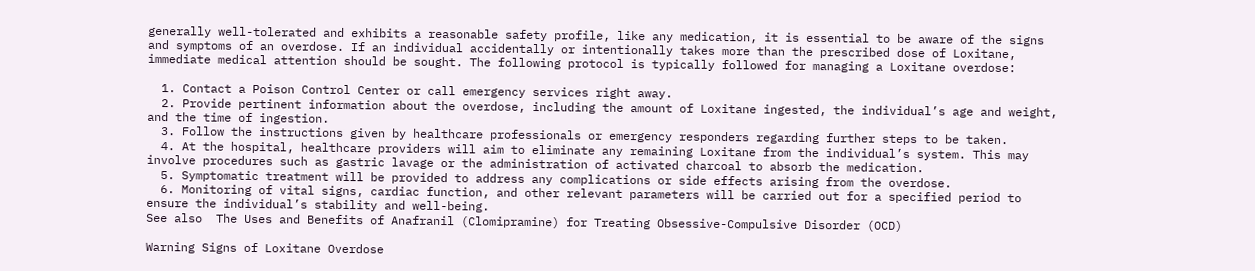generally well-tolerated and exhibits a reasonable safety profile, like any medication, it is essential to be aware of the signs and symptoms of an overdose. If an individual accidentally or intentionally takes more than the prescribed dose of Loxitane, immediate medical attention should be sought. The following protocol is typically followed for managing a Loxitane overdose:

  1. Contact a Poison Control Center or call emergency services right away.
  2. Provide pertinent information about the overdose, including the amount of Loxitane ingested, the individual’s age and weight, and the time of ingestion.
  3. Follow the instructions given by healthcare professionals or emergency responders regarding further steps to be taken.
  4. At the hospital, healthcare providers will aim to eliminate any remaining Loxitane from the individual’s system. This may involve procedures such as gastric lavage or the administration of activated charcoal to absorb the medication.
  5. Symptomatic treatment will be provided to address any complications or side effects arising from the overdose.
  6. Monitoring of vital signs, cardiac function, and other relevant parameters will be carried out for a specified period to ensure the individual’s stability and well-being.
See also  The Uses and Benefits of Anafranil (Clomipramine) for Treating Obsessive-Compulsive Disorder (OCD)

Warning Signs of Loxitane Overdose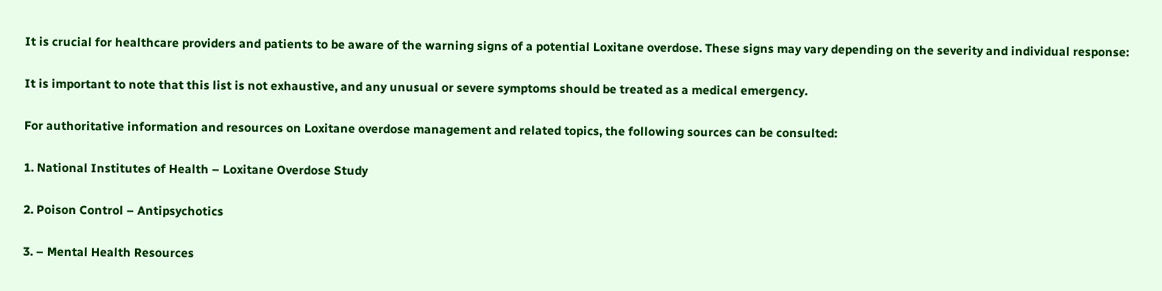It is crucial for healthcare providers and patients to be aware of the warning signs of a potential Loxitane overdose. These signs may vary depending on the severity and individual response:

It is important to note that this list is not exhaustive, and any unusual or severe symptoms should be treated as a medical emergency.

For authoritative information and resources on Loxitane overdose management and related topics, the following sources can be consulted:

1. National Institutes of Health – Loxitane Overdose Study

2. Poison Control – Antipsychotics

3. – Mental Health Resources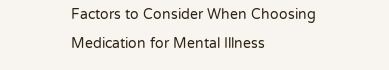Factors to Consider When Choosing Medication for Mental Illness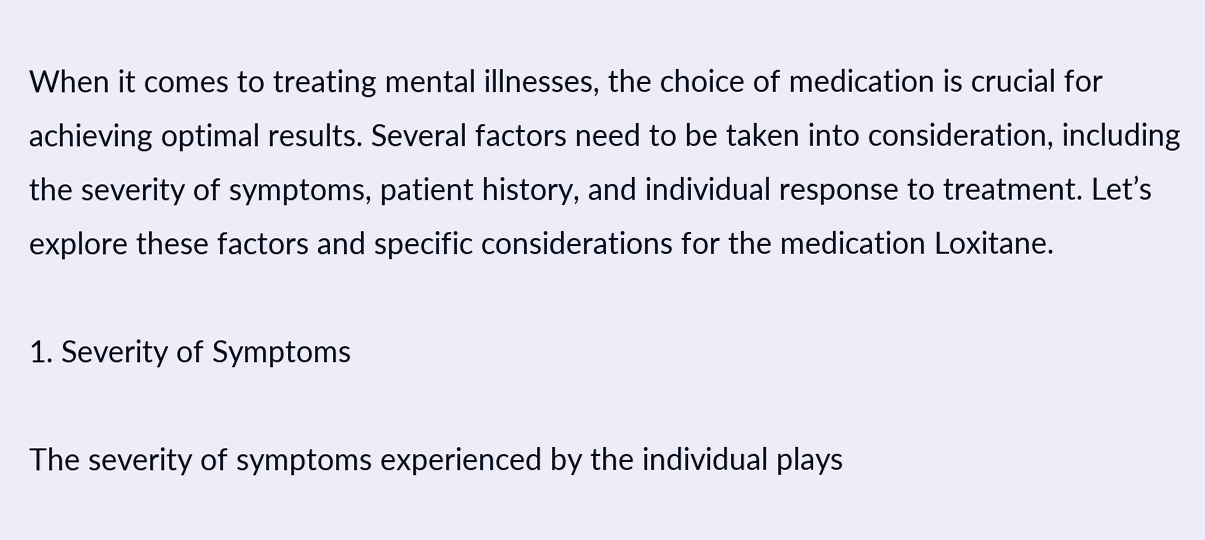When it comes to treating mental illnesses, the choice of medication is crucial for achieving optimal results. Several factors need to be taken into consideration, including the severity of symptoms, patient history, and individual response to treatment. Let’s explore these factors and specific considerations for the medication Loxitane.

1. Severity of Symptoms

The severity of symptoms experienced by the individual plays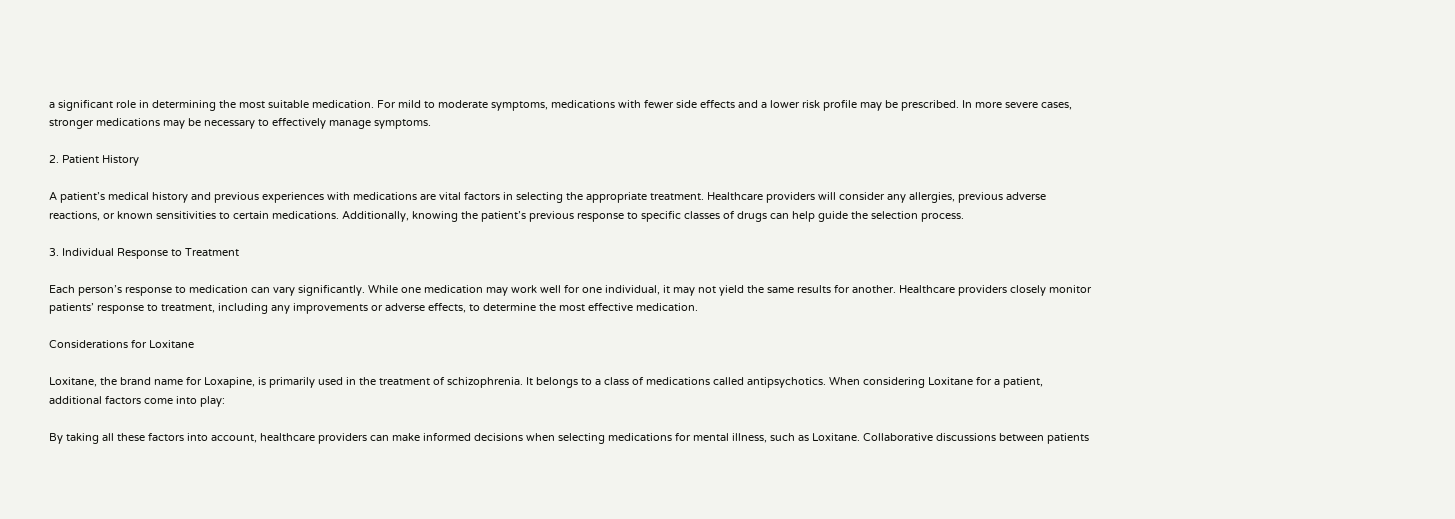a significant role in determining the most suitable medication. For mild to moderate symptoms, medications with fewer side effects and a lower risk profile may be prescribed. In more severe cases, stronger medications may be necessary to effectively manage symptoms.

2. Patient History

A patient’s medical history and previous experiences with medications are vital factors in selecting the appropriate treatment. Healthcare providers will consider any allergies, previous adverse reactions, or known sensitivities to certain medications. Additionally, knowing the patient’s previous response to specific classes of drugs can help guide the selection process.

3. Individual Response to Treatment

Each person’s response to medication can vary significantly. While one medication may work well for one individual, it may not yield the same results for another. Healthcare providers closely monitor patients’ response to treatment, including any improvements or adverse effects, to determine the most effective medication.

Considerations for Loxitane

Loxitane, the brand name for Loxapine, is primarily used in the treatment of schizophrenia. It belongs to a class of medications called antipsychotics. When considering Loxitane for a patient, additional factors come into play:

By taking all these factors into account, healthcare providers can make informed decisions when selecting medications for mental illness, such as Loxitane. Collaborative discussions between patients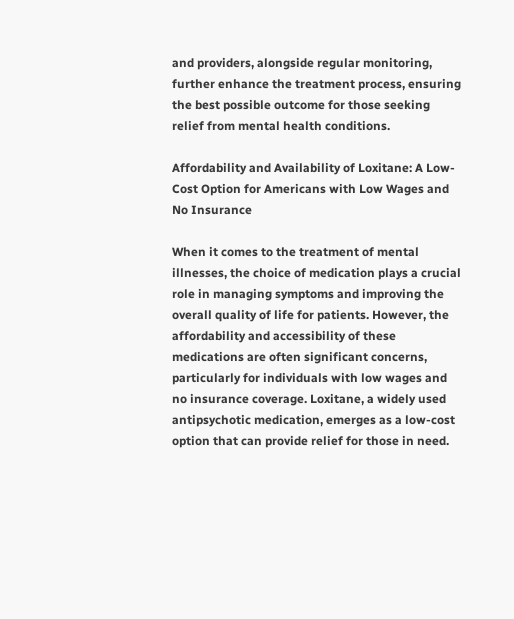and providers, alongside regular monitoring, further enhance the treatment process, ensuring the best possible outcome for those seeking relief from mental health conditions.

Affordability and Availability of Loxitane: A Low-Cost Option for Americans with Low Wages and No Insurance

When it comes to the treatment of mental illnesses, the choice of medication plays a crucial role in managing symptoms and improving the overall quality of life for patients. However, the affordability and accessibility of these medications are often significant concerns, particularly for individuals with low wages and no insurance coverage. Loxitane, a widely used antipsychotic medication, emerges as a low-cost option that can provide relief for those in need.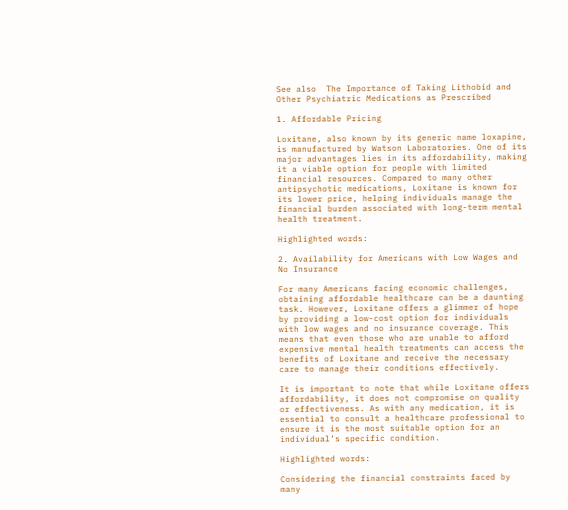See also  The Importance of Taking Lithobid and Other Psychiatric Medications as Prescribed

1. Affordable Pricing

Loxitane, also known by its generic name loxapine, is manufactured by Watson Laboratories. One of its major advantages lies in its affordability, making it a viable option for people with limited financial resources. Compared to many other antipsychotic medications, Loxitane is known for its lower price, helping individuals manage the financial burden associated with long-term mental health treatment.

Highlighted words:

2. Availability for Americans with Low Wages and No Insurance

For many Americans facing economic challenges, obtaining affordable healthcare can be a daunting task. However, Loxitane offers a glimmer of hope by providing a low-cost option for individuals with low wages and no insurance coverage. This means that even those who are unable to afford expensive mental health treatments can access the benefits of Loxitane and receive the necessary care to manage their conditions effectively.

It is important to note that while Loxitane offers affordability, it does not compromise on quality or effectiveness. As with any medication, it is essential to consult a healthcare professional to ensure it is the most suitable option for an individual’s specific condition.

Highlighted words:

Considering the financial constraints faced by many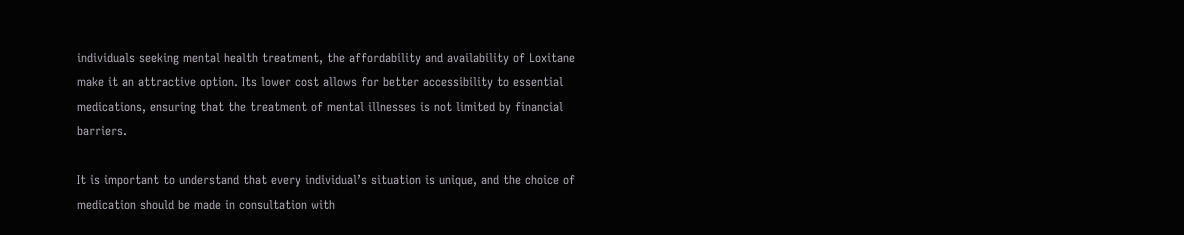individuals seeking mental health treatment, the affordability and availability of Loxitane make it an attractive option. Its lower cost allows for better accessibility to essential medications, ensuring that the treatment of mental illnesses is not limited by financial barriers.

It is important to understand that every individual’s situation is unique, and the choice of medication should be made in consultation with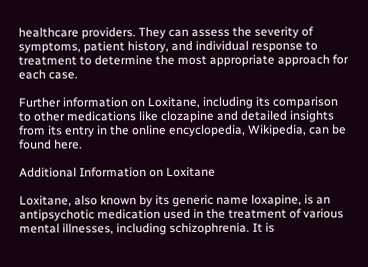healthcare providers. They can assess the severity of symptoms, patient history, and individual response to treatment to determine the most appropriate approach for each case.

Further information on Loxitane, including its comparison to other medications like clozapine and detailed insights from its entry in the online encyclopedia, Wikipedia, can be found here.

Additional Information on Loxitane

Loxitane, also known by its generic name loxapine, is an antipsychotic medication used in the treatment of various mental illnesses, including schizophrenia. It is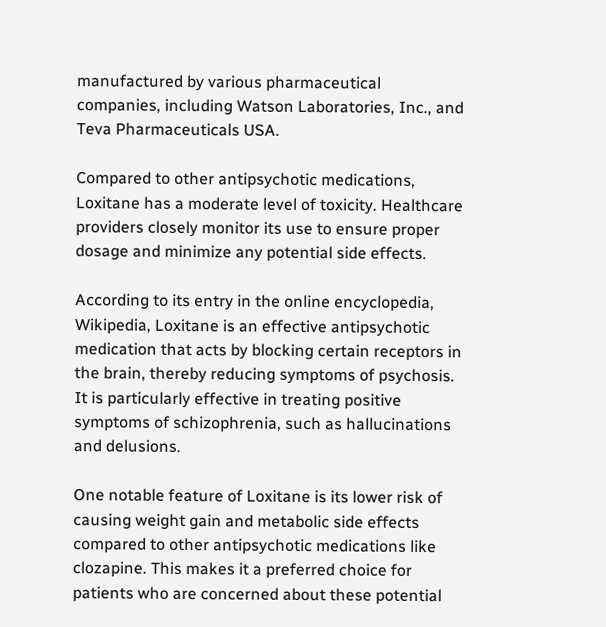manufactured by various pharmaceutical companies, including Watson Laboratories, Inc., and Teva Pharmaceuticals USA.

Compared to other antipsychotic medications, Loxitane has a moderate level of toxicity. Healthcare providers closely monitor its use to ensure proper dosage and minimize any potential side effects.

According to its entry in the online encyclopedia, Wikipedia, Loxitane is an effective antipsychotic medication that acts by blocking certain receptors in the brain, thereby reducing symptoms of psychosis. It is particularly effective in treating positive symptoms of schizophrenia, such as hallucinations and delusions.

One notable feature of Loxitane is its lower risk of causing weight gain and metabolic side effects compared to other antipsychotic medications like clozapine. This makes it a preferred choice for patients who are concerned about these potential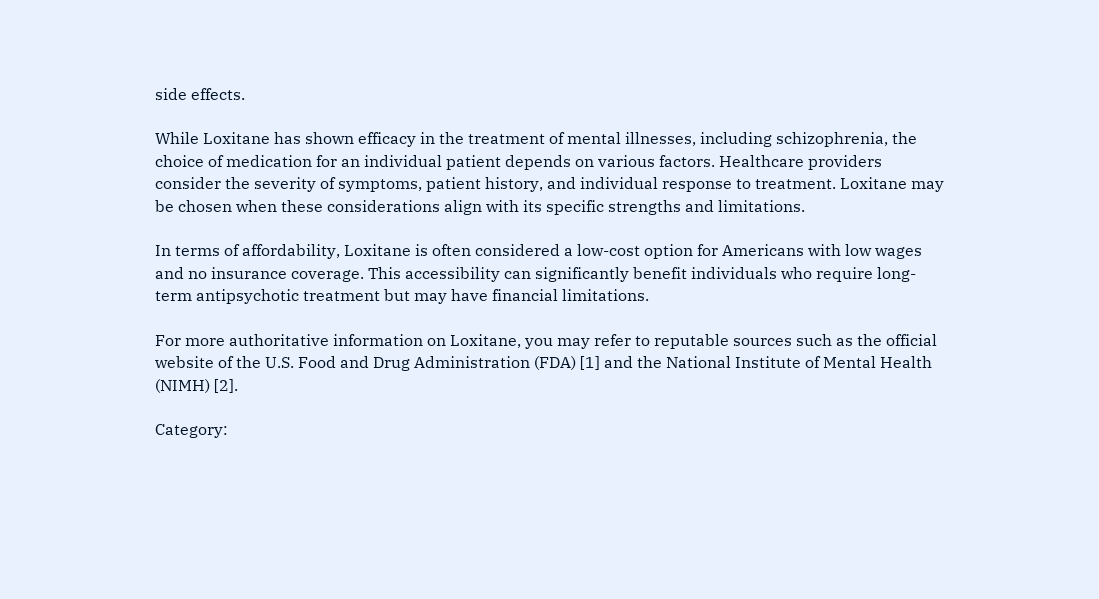side effects.

While Loxitane has shown efficacy in the treatment of mental illnesses, including schizophrenia, the choice of medication for an individual patient depends on various factors. Healthcare providers consider the severity of symptoms, patient history, and individual response to treatment. Loxitane may be chosen when these considerations align with its specific strengths and limitations.

In terms of affordability, Loxitane is often considered a low-cost option for Americans with low wages and no insurance coverage. This accessibility can significantly benefit individuals who require long-term antipsychotic treatment but may have financial limitations.

For more authoritative information on Loxitane, you may refer to reputable sources such as the official website of the U.S. Food and Drug Administration (FDA) [1] and the National Institute of Mental Health (NIMH) [2].

Category: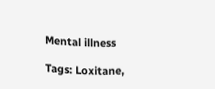Mental illness

Tags: Loxitane,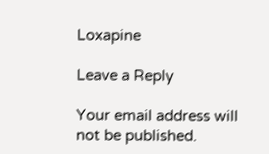Loxapine

Leave a Reply

Your email address will not be published.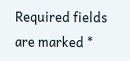Required fields are marked *